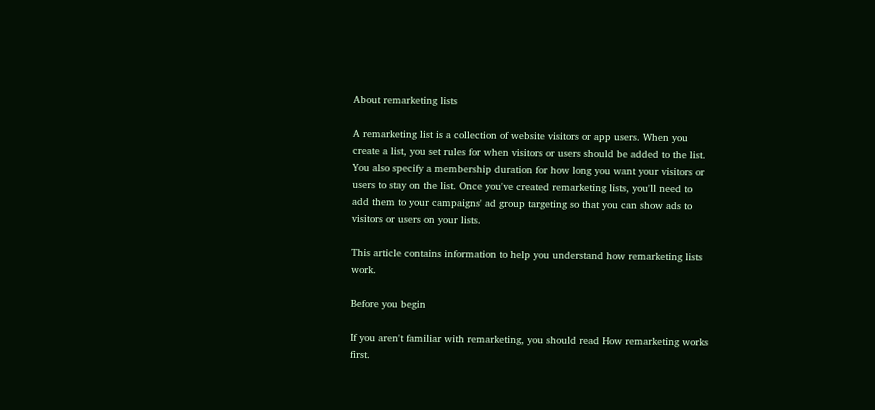About remarketing lists

A remarketing list is a collection of website visitors or app users. When you create a list, you set rules for when visitors or users should be added to the list. You also specify a membership duration for how long you want your visitors or users to stay on the list. Once you've created remarketing lists, you'll need to add them to your campaigns' ad group targeting so that you can show ads to visitors or users on your lists.

This article contains information to help you understand how remarketing lists work.

Before you begin

If you aren't familiar with remarketing, you should read How remarketing works first.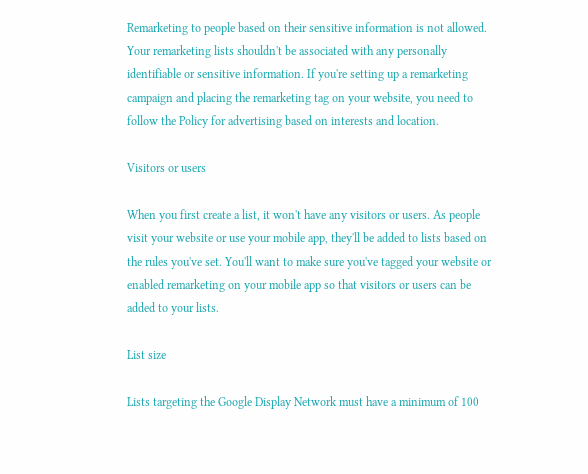Remarketing to people based on their sensitive information is not allowed. Your remarketing lists shouldn't be associated with any personally identifiable or sensitive information. If you're setting up a remarketing campaign and placing the remarketing tag on your website, you need to follow the Policy for advertising based on interests and location.

Visitors or users

When you first create a list, it won't have any visitors or users. As people visit your website or use your mobile app, they'll be added to lists based on the rules you've set. You'll want to make sure you've tagged your website or enabled remarketing on your mobile app so that visitors or users can be added to your lists.

List size

Lists targeting the Google Display Network must have a minimum of 100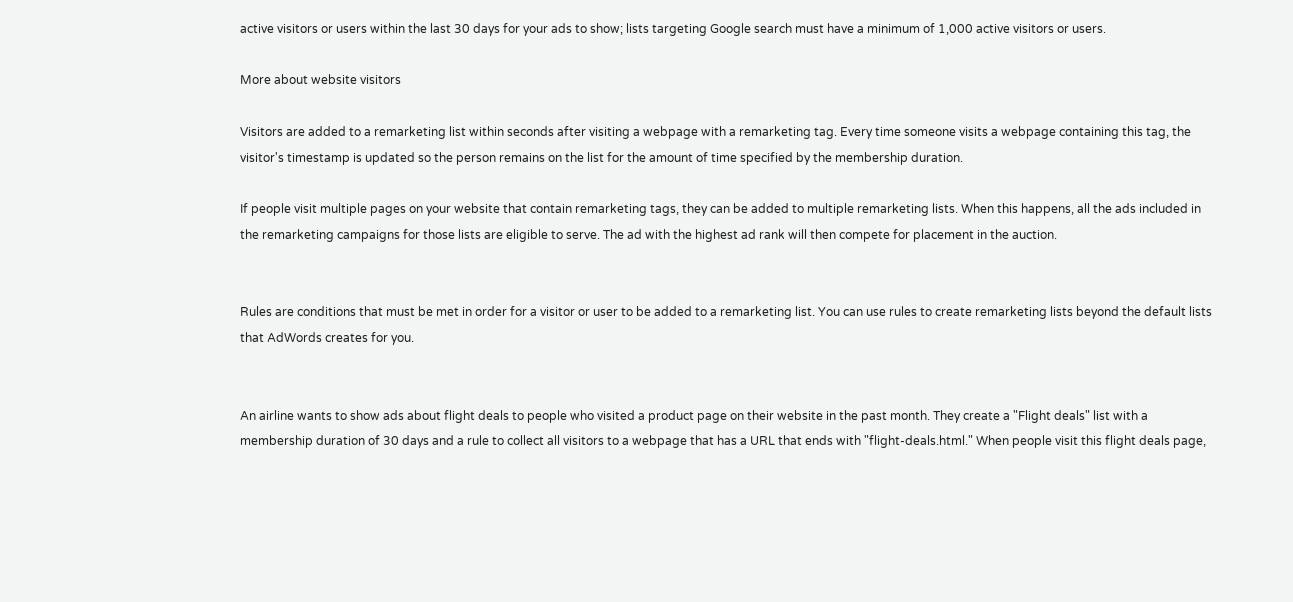active visitors or users within the last 30 days for your ads to show; lists targeting Google search must have a minimum of 1,000 active visitors or users.

More about website visitors

Visitors are added to a remarketing list within seconds after visiting a webpage with a remarketing tag. Every time someone visits a webpage containing this tag, the visitor's timestamp is updated so the person remains on the list for the amount of time specified by the membership duration.

If people visit multiple pages on your website that contain remarketing tags, they can be added to multiple remarketing lists. When this happens, all the ads included in the remarketing campaigns for those lists are eligible to serve. The ad with the highest ad rank will then compete for placement in the auction.


Rules are conditions that must be met in order for a visitor or user to be added to a remarketing list. You can use rules to create remarketing lists beyond the default lists that AdWords creates for you.


An airline wants to show ads about flight deals to people who visited a product page on their website in the past month. They create a "Flight deals" list with a membership duration of 30 days and a rule to collect all visitors to a webpage that has a URL that ends with "flight-deals.html." When people visit this flight deals page,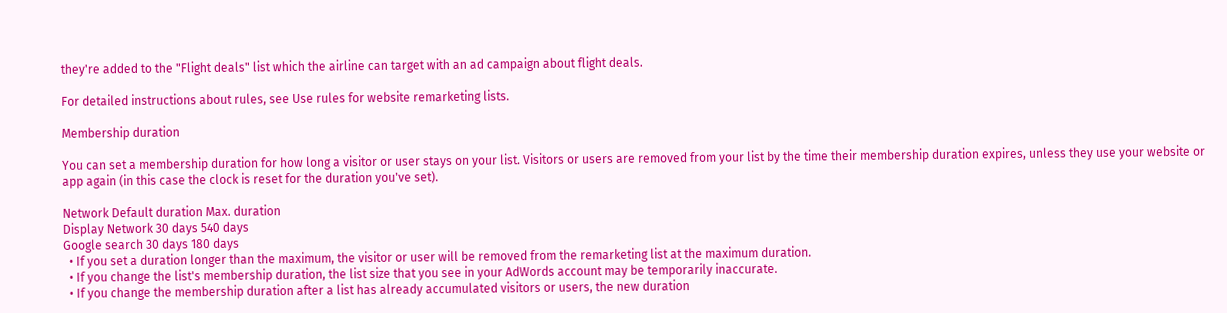they're added to the "Flight deals" list which the airline can target with an ad campaign about flight deals.

For detailed instructions about rules, see Use rules for website remarketing lists.

Membership duration

You can set a membership duration for how long a visitor or user stays on your list. Visitors or users are removed from your list by the time their membership duration expires, unless they use your website or app again (in this case the clock is reset for the duration you've set).

Network Default duration Max. duration
Display Network 30 days 540 days
Google search 30 days 180 days
  • If you set a duration longer than the maximum, the visitor or user will be removed from the remarketing list at the maximum duration.
  • If you change the list's membership duration, the list size that you see in your AdWords account may be temporarily inaccurate.
  • If you change the membership duration after a list has already accumulated visitors or users, the new duration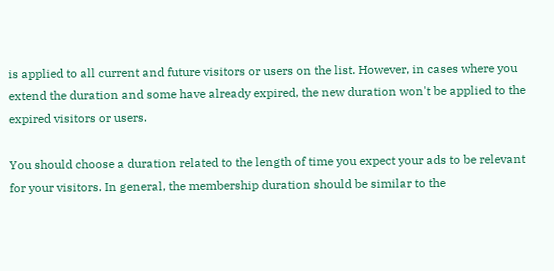is applied to all current and future visitors or users on the list. However, in cases where you extend the duration and some have already expired, the new duration won't be applied to the expired visitors or users.

You should choose a duration related to the length of time you expect your ads to be relevant for your visitors. In general, the membership duration should be similar to the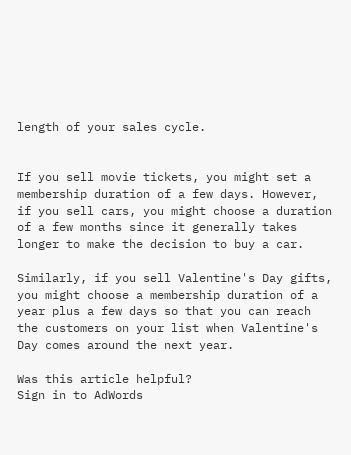length of your sales cycle.


If you sell movie tickets, you might set a membership duration of a few days. However, if you sell cars, you might choose a duration of a few months since it generally takes longer to make the decision to buy a car.

Similarly, if you sell Valentine's Day gifts, you might choose a membership duration of a year plus a few days so that you can reach the customers on your list when Valentine's Day comes around the next year.

Was this article helpful?
Sign in to AdWords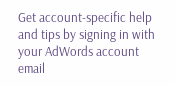Get account-specific help and tips by signing in with your AdWords account email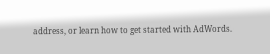address, or learn how to get started with AdWords.